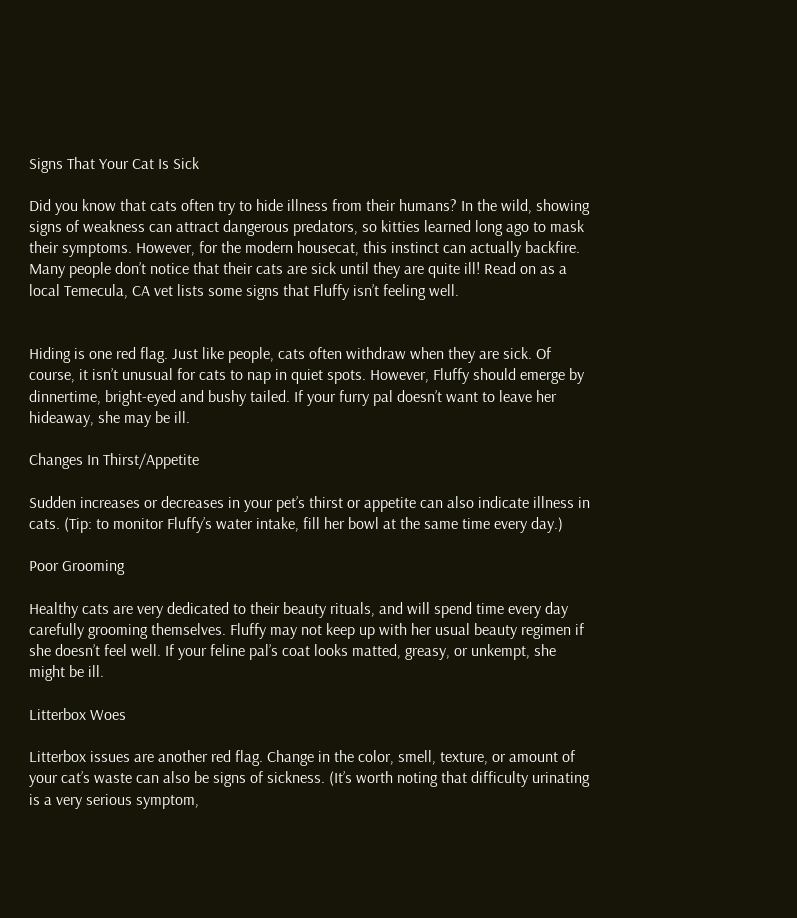Signs That Your Cat Is Sick

Did you know that cats often try to hide illness from their humans? In the wild, showing signs of weakness can attract dangerous predators, so kitties learned long ago to mask their symptoms. However, for the modern housecat, this instinct can actually backfire. Many people don’t notice that their cats are sick until they are quite ill! Read on as a local Temecula, CA vet lists some signs that Fluffy isn’t feeling well.


Hiding is one red flag. Just like people, cats often withdraw when they are sick. Of course, it isn’t unusual for cats to nap in quiet spots. However, Fluffy should emerge by dinnertime, bright-eyed and bushy tailed. If your furry pal doesn’t want to leave her hideaway, she may be ill.

Changes In Thirst/Appetite

Sudden increases or decreases in your pet’s thirst or appetite can also indicate illness in cats. (Tip: to monitor Fluffy’s water intake, fill her bowl at the same time every day.)

Poor Grooming

Healthy cats are very dedicated to their beauty rituals, and will spend time every day carefully grooming themselves. Fluffy may not keep up with her usual beauty regimen if she doesn’t feel well. If your feline pal’s coat looks matted, greasy, or unkempt, she might be ill.

Litterbox Woes

Litterbox issues are another red flag. Change in the color, smell, texture, or amount of your cat’s waste can also be signs of sickness. (It’s worth noting that difficulty urinating is a very serious symptom,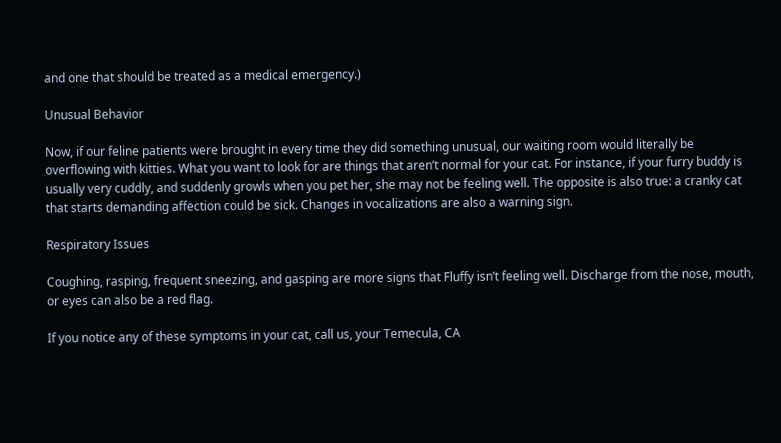and one that should be treated as a medical emergency.)

Unusual Behavior

Now, if our feline patients were brought in every time they did something unusual, our waiting room would literally be overflowing with kitties. What you want to look for are things that aren’t normal for your cat. For instance, if your furry buddy is usually very cuddly, and suddenly growls when you pet her, she may not be feeling well. The opposite is also true: a cranky cat that starts demanding affection could be sick. Changes in vocalizations are also a warning sign.

Respiratory Issues

Coughing, rasping, frequent sneezing, and gasping are more signs that Fluffy isn’t feeling well. Discharge from the nose, mouth, or eyes can also be a red flag.

If you notice any of these symptoms in your cat, call us, your Temecula, CA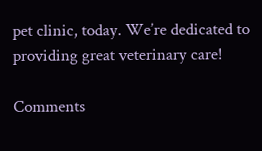pet clinic, today. We’re dedicated to providing great veterinary care!

Comments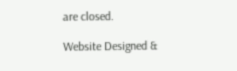are closed.

Website Designed &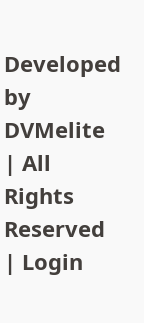Developed by DVMelite | All Rights Reserved | Login